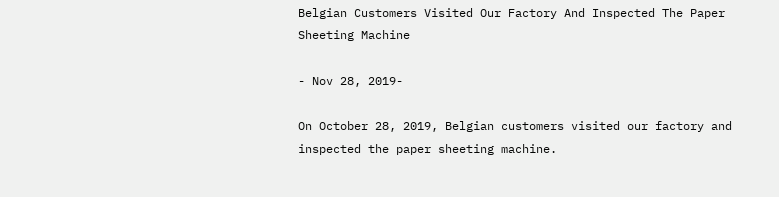Belgian Customers Visited Our Factory And Inspected The Paper Sheeting Machine

- Nov 28, 2019-

On October 28, 2019, Belgian customers visited our factory and inspected the paper sheeting machine.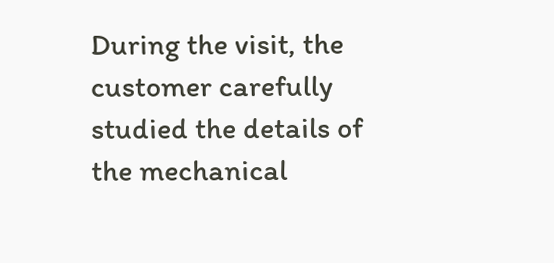During the visit, the customer carefully studied the details of the mechanical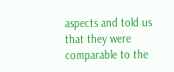aspects and told us that they were comparable to the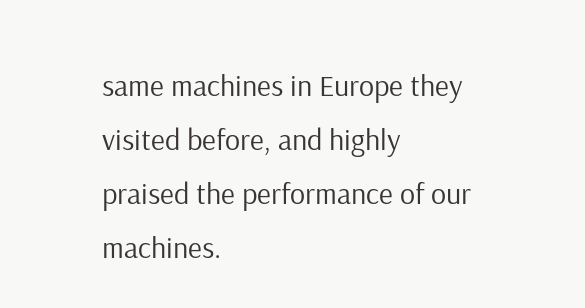same machines in Europe they visited before, and highly praised the performance of our machines.